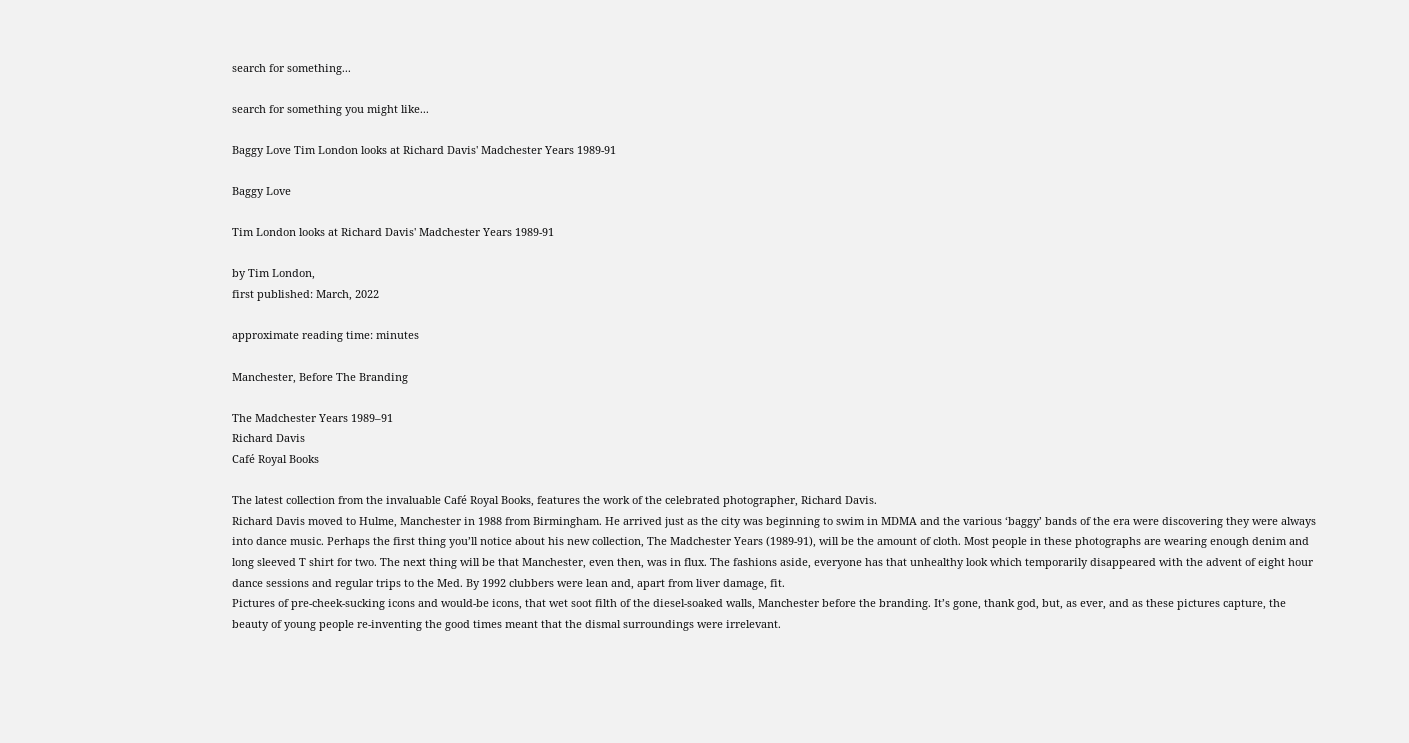search for something...

search for something you might like...

Baggy Love Tim London looks at Richard Davis' Madchester Years 1989-91

Baggy Love

Tim London looks at Richard Davis' Madchester Years 1989-91

by Tim London,
first published: March, 2022

approximate reading time: minutes

Manchester, Before The Branding

The Madchester Years 1989–91
Richard Davis
Café Royal Books

The latest collection from the invaluable Café Royal Books, features the work of the celebrated photographer, Richard Davis.
Richard Davis moved to Hulme, Manchester in 1988 from Birmingham. He arrived just as the city was beginning to swim in MDMA and the various ‘baggy’ bands of the era were discovering they were always into dance music. Perhaps the first thing you’ll notice about his new collection, The Madchester Years (1989-91), will be the amount of cloth. Most people in these photographs are wearing enough denim and long sleeved T shirt for two. The next thing will be that Manchester, even then, was in flux. The fashions aside, everyone has that unhealthy look which temporarily disappeared with the advent of eight hour dance sessions and regular trips to the Med. By 1992 clubbers were lean and, apart from liver damage, fit.
Pictures of pre-cheek-sucking icons and would-be icons, that wet soot filth of the diesel-soaked walls, Manchester before the branding. It’s gone, thank god, but, as ever, and as these pictures capture, the beauty of young people re-inventing the good times meant that the dismal surroundings were irrelevant.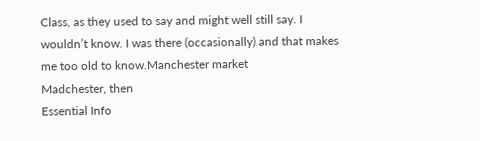Class, as they used to say and might well still say. I wouldn’t know. I was there (occasionally) and that makes me too old to know.Manchester market
Madchester, then
Essential Info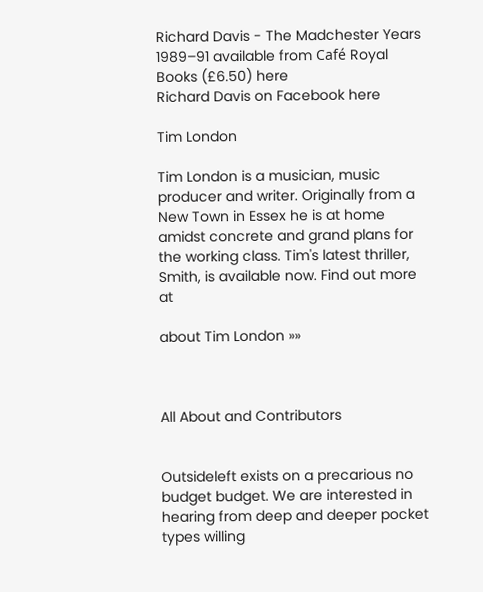Richard Davis - The Madchester Years 1989–91 available from Café Royal Books (£6.50) here
Richard Davis on Facebook here

Tim London

Tim London is a musician, music producer and writer. Originally from a New Town in Essex he is at home amidst concrete and grand plans for the working class. Tim's latest thriller, Smith, is available now. Find out more at

about Tim London »»



All About and Contributors


Outsideleft exists on a precarious no budget budget. We are interested in hearing from deep and deeper pocket types willing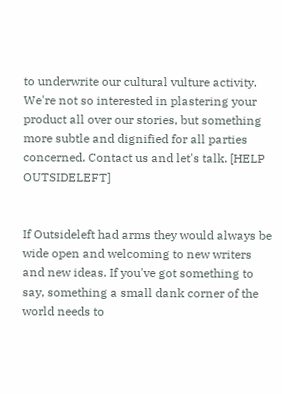to underwrite our cultural vulture activity. We're not so interested in plastering your product all over our stories, but something more subtle and dignified for all parties concerned. Contact us and let's talk. [HELP OUTSIDELEFT]


If Outsideleft had arms they would always be wide open and welcoming to new writers and new ideas. If you've got something to say, something a small dank corner of the world needs to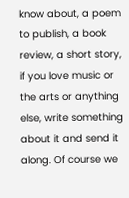know about, a poem to publish, a book review, a short story, if you love music or the arts or anything else, write something about it and send it along. Of course we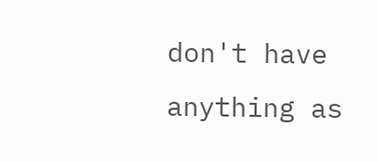don't have anything as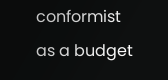conformist as a budget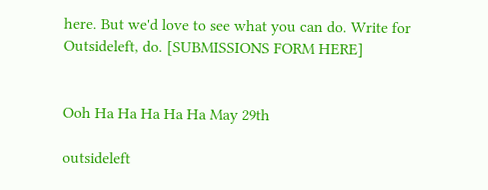here. But we'd love to see what you can do. Write for Outsideleft, do. [SUBMISSIONS FORM HERE]


Ooh Ha Ha Ha Ha Ha May 29th

outsideleft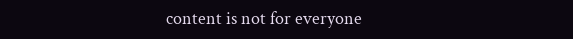content is not for everyone